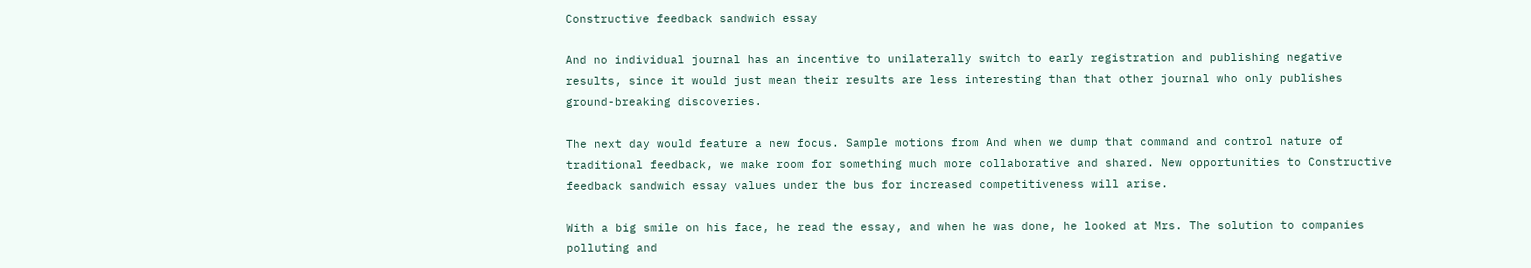Constructive feedback sandwich essay

And no individual journal has an incentive to unilaterally switch to early registration and publishing negative results, since it would just mean their results are less interesting than that other journal who only publishes ground-breaking discoveries.

The next day would feature a new focus. Sample motions from And when we dump that command and control nature of traditional feedback, we make room for something much more collaborative and shared. New opportunities to Constructive feedback sandwich essay values under the bus for increased competitiveness will arise.

With a big smile on his face, he read the essay, and when he was done, he looked at Mrs. The solution to companies polluting and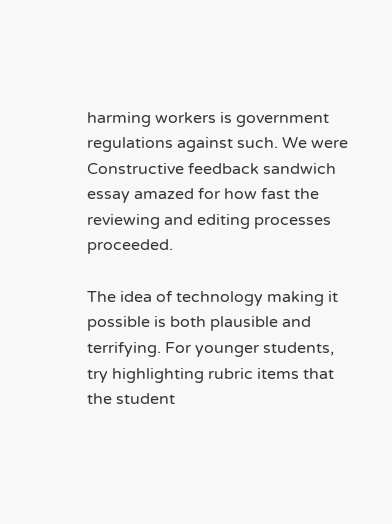harming workers is government regulations against such. We were Constructive feedback sandwich essay amazed for how fast the reviewing and editing processes proceeded.

The idea of technology making it possible is both plausible and terrifying. For younger students, try highlighting rubric items that the student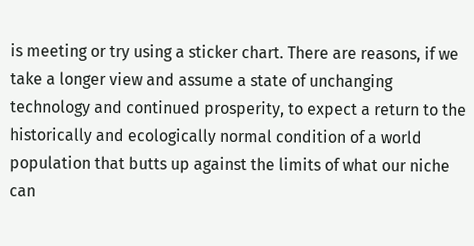is meeting or try using a sticker chart. There are reasons, if we take a longer view and assume a state of unchanging technology and continued prosperity, to expect a return to the historically and ecologically normal condition of a world population that butts up against the limits of what our niche can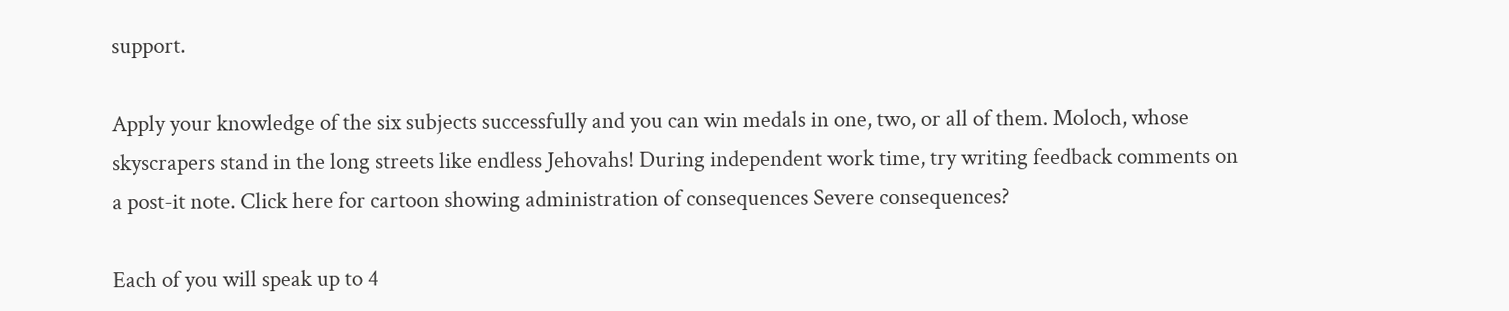support.

Apply your knowledge of the six subjects successfully and you can win medals in one, two, or all of them. Moloch, whose skyscrapers stand in the long streets like endless Jehovahs! During independent work time, try writing feedback comments on a post-it note. Click here for cartoon showing administration of consequences Severe consequences?

Each of you will speak up to 4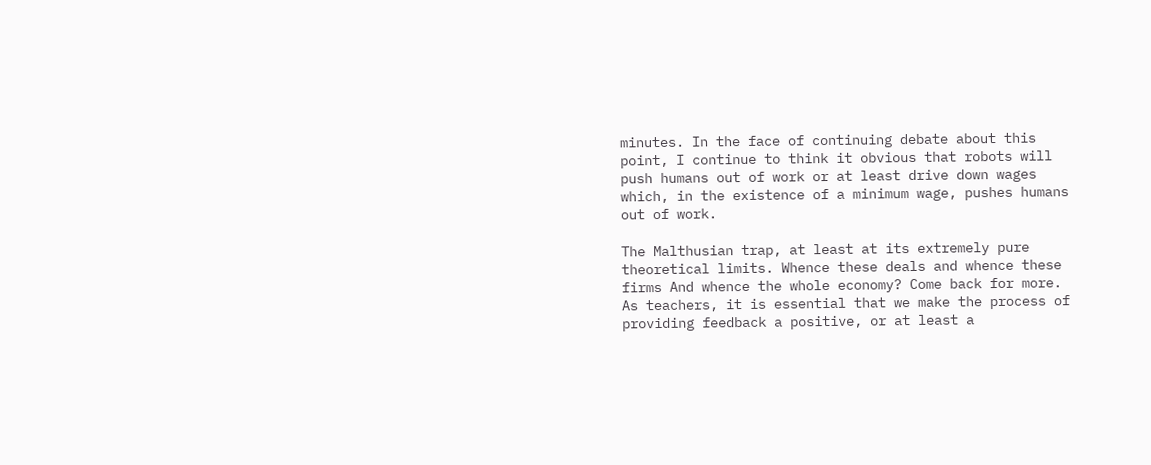minutes. In the face of continuing debate about this point, I continue to think it obvious that robots will push humans out of work or at least drive down wages which, in the existence of a minimum wage, pushes humans out of work.

The Malthusian trap, at least at its extremely pure theoretical limits. Whence these deals and whence these firms And whence the whole economy? Come back for more. As teachers, it is essential that we make the process of providing feedback a positive, or at least a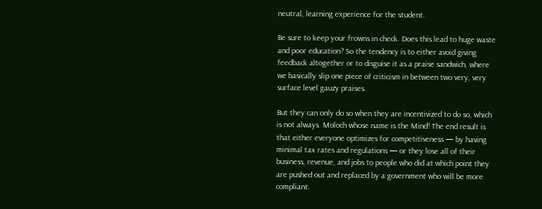neutral, learning experience for the student.

Be sure to keep your frowns in check. Does this lead to huge waste and poor education? So the tendency is to either avoid giving feedback altogether or to disguise it as a praise sandwich, where we basically slip one piece of criticism in between two very, very surface level gauzy praises.

But they can only do so when they are incentivized to do so, which is not always. Moloch whose name is the Mind! The end result is that either everyone optimizes for competitiveness — by having minimal tax rates and regulations — or they lose all of their business, revenue, and jobs to people who did at which point they are pushed out and replaced by a government who will be more compliant.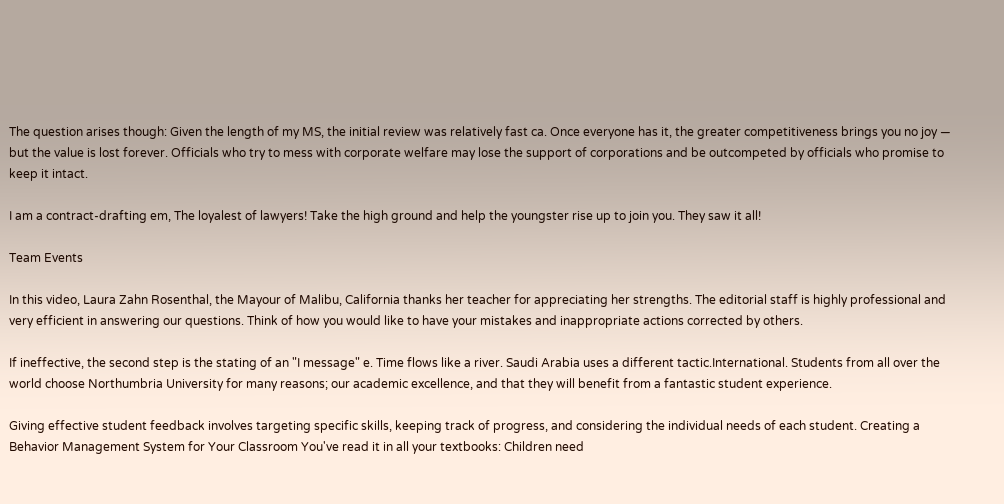The question arises though: Given the length of my MS, the initial review was relatively fast ca. Once everyone has it, the greater competitiveness brings you no joy — but the value is lost forever. Officials who try to mess with corporate welfare may lose the support of corporations and be outcompeted by officials who promise to keep it intact.

I am a contract-drafting em, The loyalest of lawyers! Take the high ground and help the youngster rise up to join you. They saw it all!

Team Events

In this video, Laura Zahn Rosenthal, the Mayour of Malibu, California thanks her teacher for appreciating her strengths. The editorial staff is highly professional and very efficient in answering our questions. Think of how you would like to have your mistakes and inappropriate actions corrected by others.

If ineffective, the second step is the stating of an "I message" e. Time flows like a river. Saudi Arabia uses a different tactic.International. Students from all over the world choose Northumbria University for many reasons; our academic excellence, and that they will benefit from a fantastic student experience.

Giving effective student feedback involves targeting specific skills, keeping track of progress, and considering the individual needs of each student. Creating a Behavior Management System for Your Classroom You've read it in all your textbooks: Children need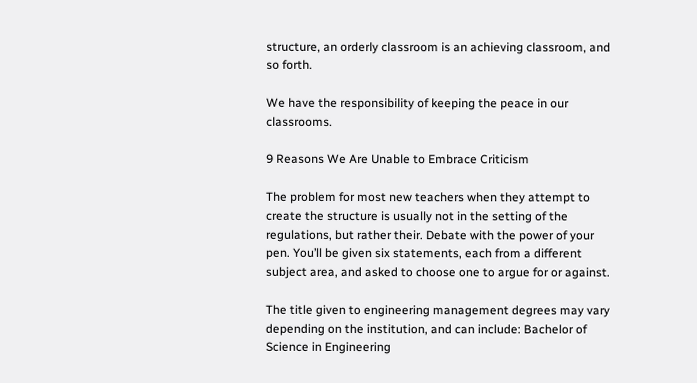structure, an orderly classroom is an achieving classroom, and so forth.

We have the responsibility of keeping the peace in our classrooms.

9 Reasons We Are Unable to Embrace Criticism

The problem for most new teachers when they attempt to create the structure is usually not in the setting of the regulations, but rather their. Debate with the power of your pen. You’ll be given six statements, each from a different subject area, and asked to choose one to argue for or against.

The title given to engineering management degrees may vary depending on the institution, and can include: Bachelor of Science in Engineering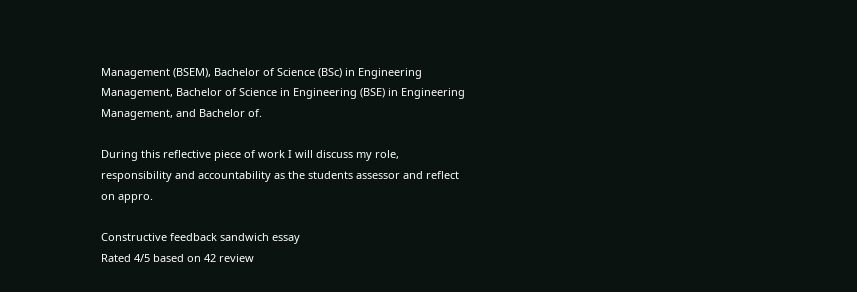Management (BSEM), Bachelor of Science (BSc) in Engineering Management, Bachelor of Science in Engineering (BSE) in Engineering Management, and Bachelor of.

During this reflective piece of work I will discuss my role, responsibility and accountability as the students assessor and reflect on appro.

Constructive feedback sandwich essay
Rated 4/5 based on 42 review